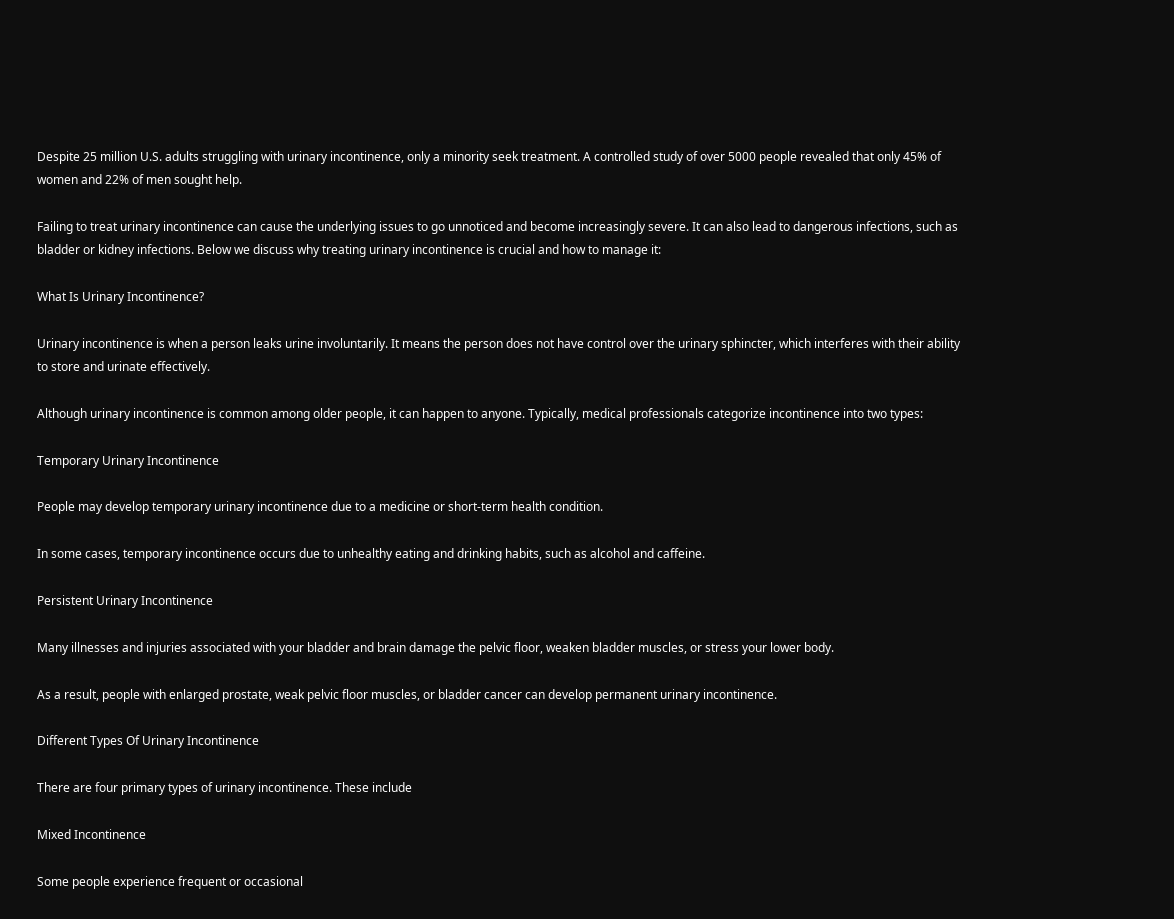Despite 25 million U.S. adults struggling with urinary incontinence, only a minority seek treatment. A controlled study of over 5000 people revealed that only 45% of women and 22% of men sought help.

Failing to treat urinary incontinence can cause the underlying issues to go unnoticed and become increasingly severe. It can also lead to dangerous infections, such as bladder or kidney infections. Below we discuss why treating urinary incontinence is crucial and how to manage it:

What Is Urinary Incontinence?

Urinary incontinence is when a person leaks urine involuntarily. It means the person does not have control over the urinary sphincter, which interferes with their ability to store and urinate effectively.

Although urinary incontinence is common among older people, it can happen to anyone. Typically, medical professionals categorize incontinence into two types:

Temporary Urinary Incontinence

People may develop temporary urinary incontinence due to a medicine or short-term health condition.

In some cases, temporary incontinence occurs due to unhealthy eating and drinking habits, such as alcohol and caffeine.

Persistent Urinary Incontinence

Many illnesses and injuries associated with your bladder and brain damage the pelvic floor, weaken bladder muscles, or stress your lower body.

As a result, people with enlarged prostate, weak pelvic floor muscles, or bladder cancer can develop permanent urinary incontinence.

Different Types Of Urinary Incontinence

There are four primary types of urinary incontinence. These include

Mixed Incontinence

Some people experience frequent or occasional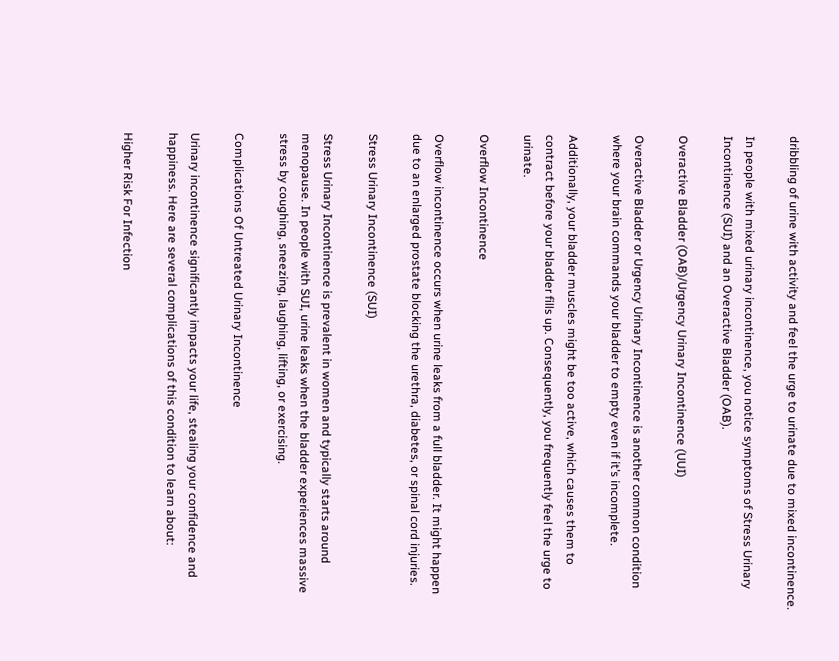dribbling of urine with activity and feel the urge to urinate due to mixed incontinence.

In people with mixed urinary incontinence, you notice symptoms of Stress Urinary Incontinence (SUI) and an Overactive Bladder (OAB).

Overactive Bladder (OAB)/Urgency Urinary Incontinence (UUI)

Overactive Bladder or Urgency Urinary Incontinence is another common condition where your brain commands your bladder to empty even if it’s incomplete.

Additionally, your bladder muscles might be too active, which causes them to contract before your bladder fills up. Consequently, you frequently feel the urge to urinate.

Overflow Incontinence

Overflow incontinence occurs when urine leaks from a full bladder. It might happen due to an enlarged prostate blocking the urethra, diabetes, or spinal cord injuries.

Stress Urinary Incontinence (SUI)

Stress Urinary Incontinence is prevalent in women and typically starts around menopause. In people with SUI, urine leaks when the bladder experiences massive stress by coughing, sneezing, laughing, lifting, or exercising.

Complications Of Untreated Urinary Incontinence

Urinary incontinence significantly impacts your life, stealing your confidence and happiness. Here are several complications of this condition to learn about:

Higher Risk For Infection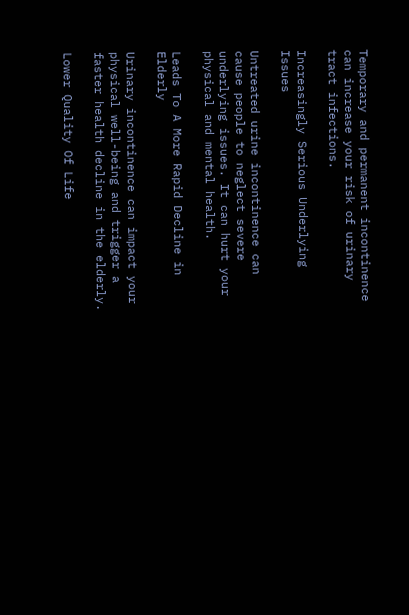Temporary and permanent incontinence can increase your risk of urinary tract infections.

Increasingly Serious Underlying Issues

Untreated urine incontinence can cause people to neglect severe underlying issues. It can hurt your physical and mental health.

Leads To A More Rapid Decline in Elderly

Urinary incontinence can impact your physical well-being and trigger a faster health decline in the elderly.

Lower Quality Of Life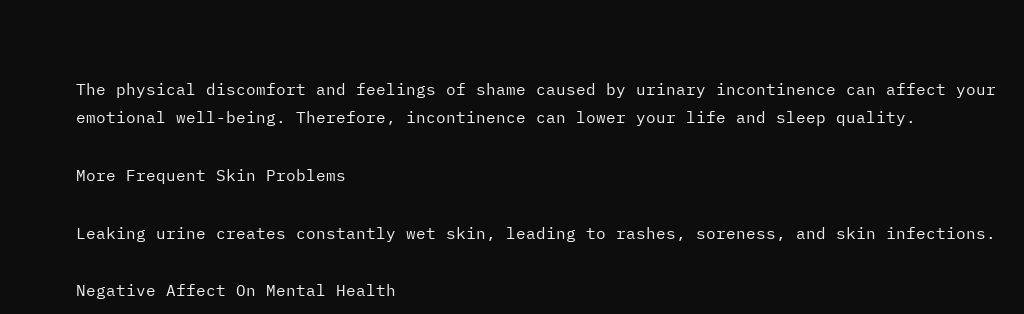The physical discomfort and feelings of shame caused by urinary incontinence can affect your emotional well-being. Therefore, incontinence can lower your life and sleep quality.

More Frequent Skin Problems

Leaking urine creates constantly wet skin, leading to rashes, soreness, and skin infections.

Negative Affect On Mental Health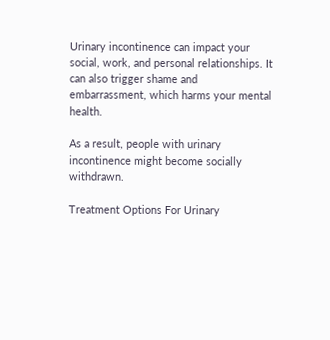Urinary incontinence can impact your social, work, and personal relationships. It can also trigger shame and embarrassment, which harms your mental health.

As a result, people with urinary incontinence might become socially withdrawn.

Treatment Options For Urinary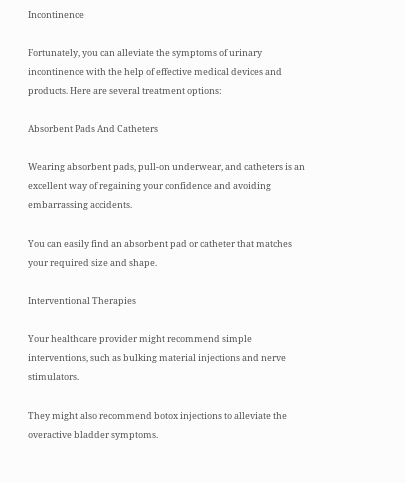Incontinence

Fortunately, you can alleviate the symptoms of urinary incontinence with the help of effective medical devices and products. Here are several treatment options:

Absorbent Pads And Catheters

Wearing absorbent pads, pull-on underwear, and catheters is an excellent way of regaining your confidence and avoiding embarrassing accidents.

You can easily find an absorbent pad or catheter that matches your required size and shape.

Interventional Therapies

Your healthcare provider might recommend simple interventions, such as bulking material injections and nerve stimulators.

They might also recommend botox injections to alleviate the overactive bladder symptoms.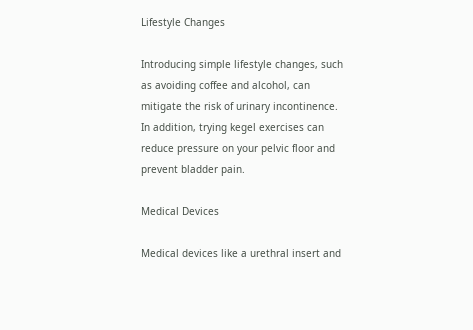Lifestyle Changes

Introducing simple lifestyle changes, such as avoiding coffee and alcohol, can mitigate the risk of urinary incontinence. In addition, trying kegel exercises can reduce pressure on your pelvic floor and prevent bladder pain.

Medical Devices

Medical devices like a urethral insert and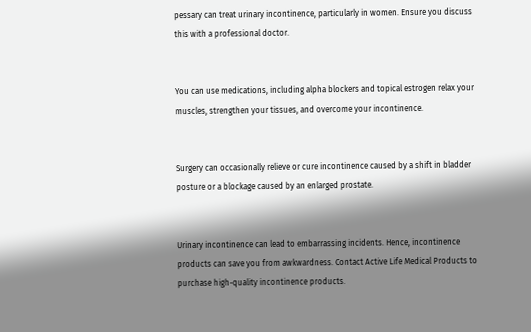pessary can treat urinary incontinence, particularly in women. Ensure you discuss this with a professional doctor.


You can use medications, including alpha blockers and topical estrogen relax your muscles, strengthen your tissues, and overcome your incontinence.


Surgery can occasionally relieve or cure incontinence caused by a shift in bladder posture or a blockage caused by an enlarged prostate.


Urinary incontinence can lead to embarrassing incidents. Hence, incontinence products can save you from awkwardness. Contact Active Life Medical Products to purchase high-quality incontinence products.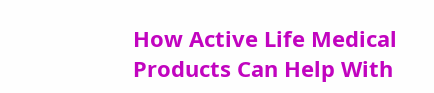How Active Life Medical Products Can Help With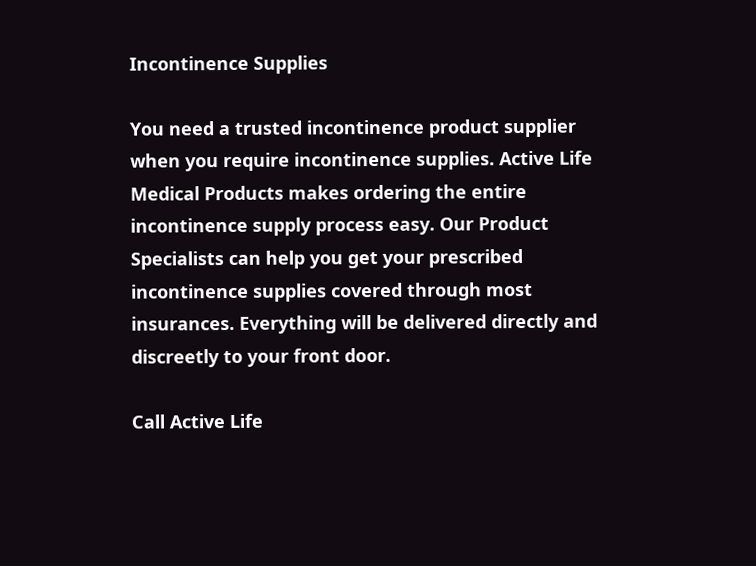Incontinence Supplies

You need a trusted incontinence product supplier when you require incontinence supplies. Active Life Medical Products makes ordering the entire incontinence supply process easy. Our Product Specialists can help you get your prescribed incontinence supplies covered through most insurances. Everything will be delivered directly and discreetly to your front door.

Call Active Life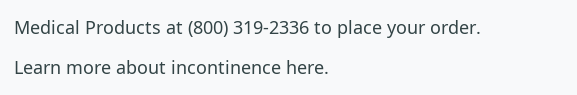Medical Products at (800) 319-2336 to place your order.

Learn more about incontinence here.